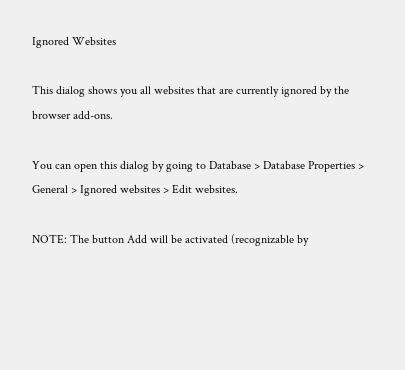Ignored Websites

This dialog shows you all websites that are currently ignored by the browser add-ons.

You can open this dialog by going to Database > Database Properties > General > Ignored websites > Edit websites.

NOTE: The button Add will be activated (recognizable by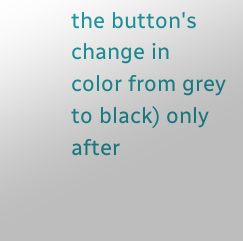the button's change in color from grey to black) only after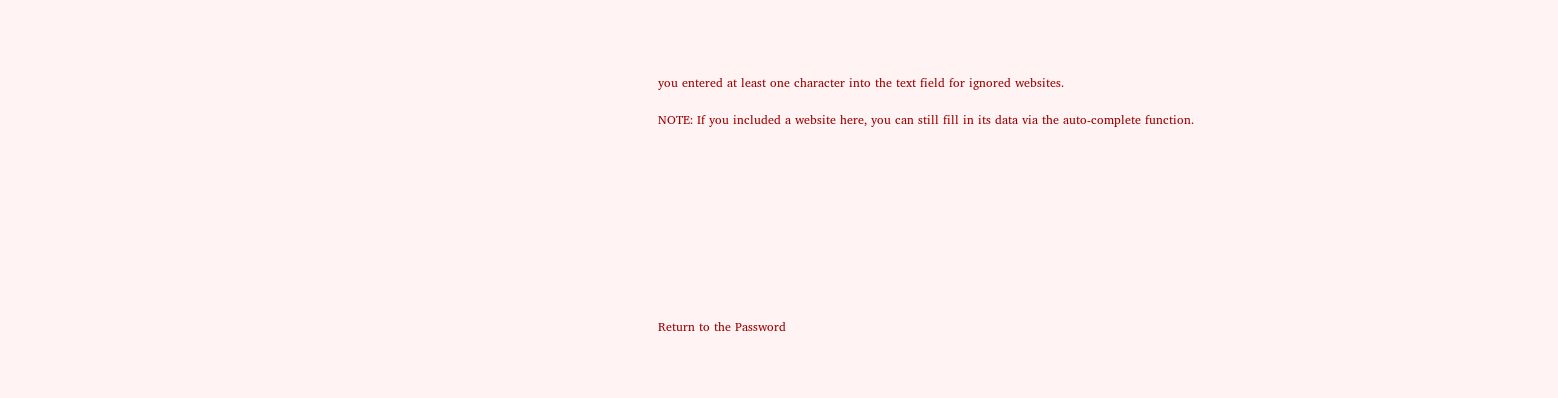you entered at least one character into the text field for ignored websites.

NOTE: If you included a website here, you can still fill in its data via the auto-complete function.










Return to the Password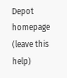Depot homepage (leave this help)